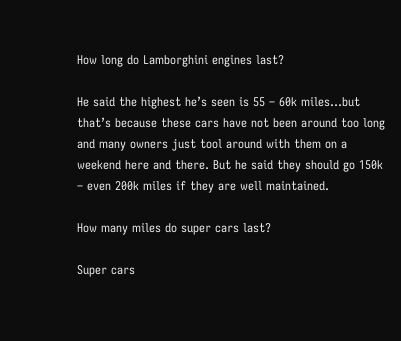How long do Lamborghini engines last?

He said the highest he’s seen is 55 – 60k miles…but that’s because these cars have not been around too long and many owners just tool around with them on a weekend here and there. But he said they should go 150k – even 200k miles if they are well maintained.

How many miles do super cars last?

Super cars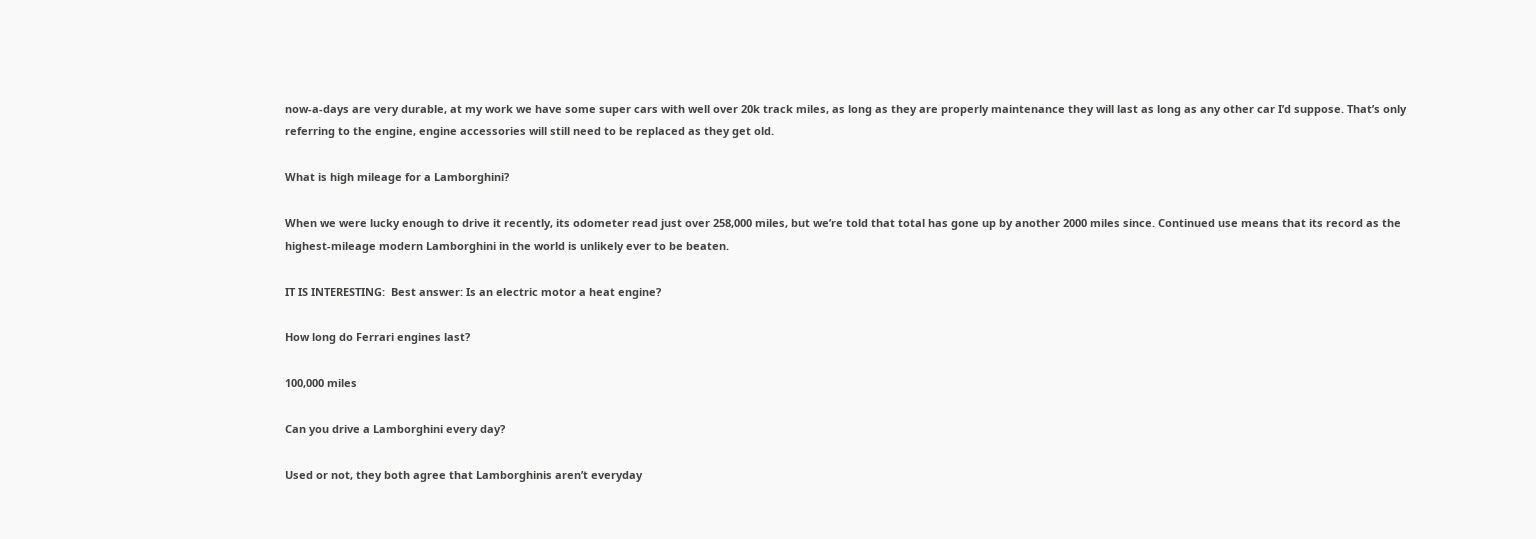now-a-days are very durable, at my work we have some super cars with well over 20k track miles, as long as they are properly maintenance they will last as long as any other car I’d suppose. That’s only referring to the engine, engine accessories will still need to be replaced as they get old.

What is high mileage for a Lamborghini?

When we were lucky enough to drive it recently, its odometer read just over 258,000 miles, but we’re told that total has gone up by another 2000 miles since. Continued use means that its record as the highest-mileage modern Lamborghini in the world is unlikely ever to be beaten.

IT IS INTERESTING:  Best answer: Is an electric motor a heat engine?

How long do Ferrari engines last?

100,000 miles

Can you drive a Lamborghini every day?

Used or not, they both agree that Lamborghinis aren’t everyday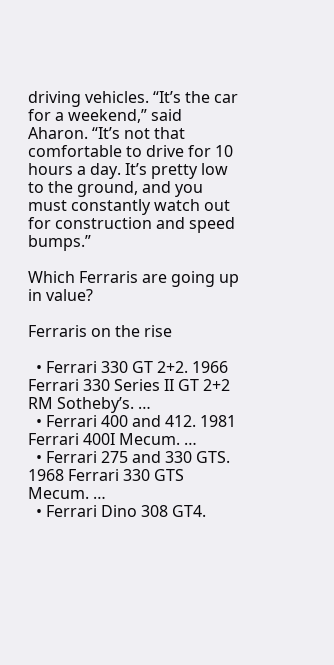driving vehicles. “It’s the car for a weekend,” said Aharon. “It’s not that comfortable to drive for 10 hours a day. It’s pretty low to the ground, and you must constantly watch out for construction and speed bumps.”

Which Ferraris are going up in value?

Ferraris on the rise

  • Ferrari 330 GT 2+2. 1966 Ferrari 330 Series II GT 2+2 RM Sotheby’s. …
  • Ferrari 400 and 412. 1981 Ferrari 400I Mecum. …
  • Ferrari 275 and 330 GTS. 1968 Ferrari 330 GTS Mecum. …
  • Ferrari Dino 308 GT4.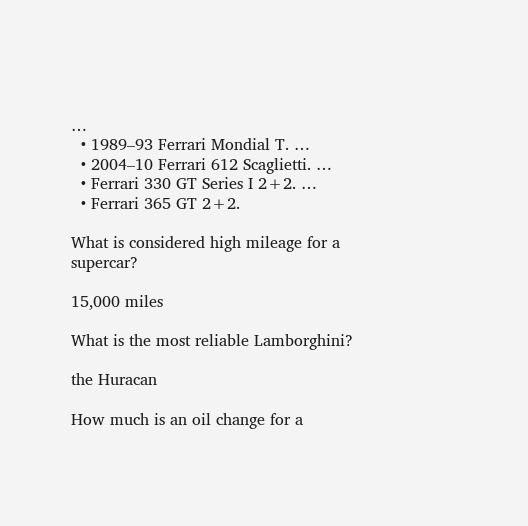…
  • 1989–93 Ferrari Mondial T. …
  • 2004–10 Ferrari 612 Scaglietti. …
  • Ferrari 330 GT Series I 2+2. …
  • Ferrari 365 GT 2+2.

What is considered high mileage for a supercar?

15,000 miles

What is the most reliable Lamborghini?

the Huracan

How much is an oil change for a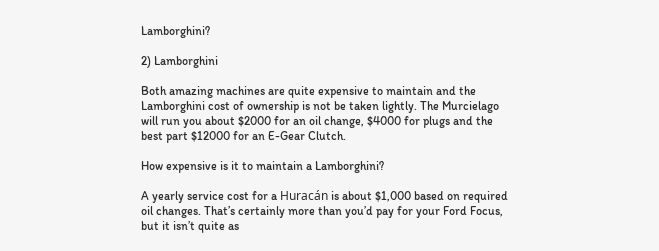Lamborghini?

2) Lamborghini

Both amazing machines are quite expensive to maintain and the Lamborghini cost of ownership is not be taken lightly. The Murcielago will run you about $2000 for an oil change, $4000 for plugs and the best part $12000 for an E-Gear Clutch.

How expensive is it to maintain a Lamborghini?

A yearly service cost for a Huracán is about $1,000 based on required oil changes. That’s certainly more than you’d pay for your Ford Focus, but it isn’t quite as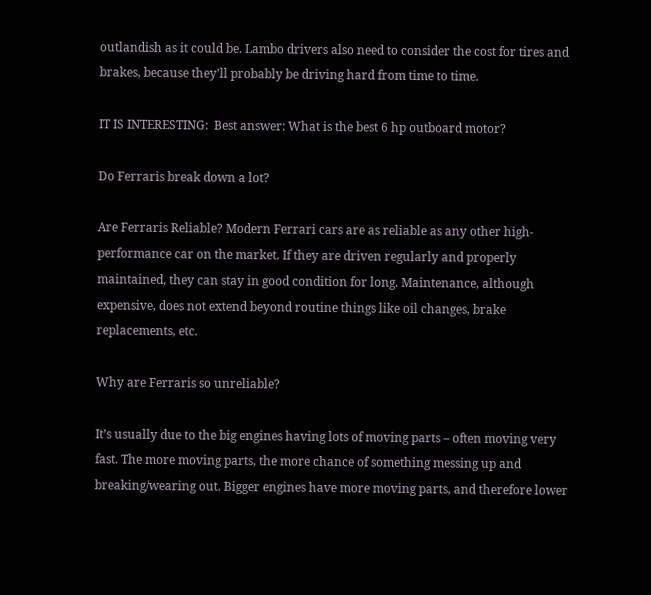outlandish as it could be. Lambo drivers also need to consider the cost for tires and brakes, because they’ll probably be driving hard from time to time.

IT IS INTERESTING:  Best answer: What is the best 6 hp outboard motor?

Do Ferraris break down a lot?

Are Ferraris Reliable? Modern Ferrari cars are as reliable as any other high-performance car on the market. If they are driven regularly and properly maintained, they can stay in good condition for long. Maintenance, although expensive, does not extend beyond routine things like oil changes, brake replacements, etc.

Why are Ferraris so unreliable?

It’s usually due to the big engines having lots of moving parts – often moving very fast. The more moving parts, the more chance of something messing up and breaking/wearing out. Bigger engines have more moving parts, and therefore lower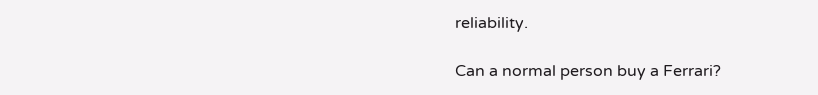reliability.

Can a normal person buy a Ferrari?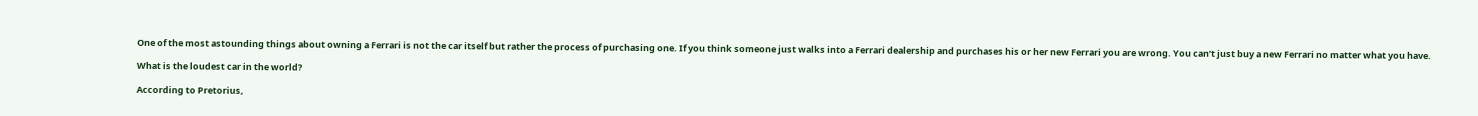One of the most astounding things about owning a Ferrari is not the car itself but rather the process of purchasing one. If you think someone just walks into a Ferrari dealership and purchases his or her new Ferrari you are wrong. You can’t just buy a new Ferrari no matter what you have.

What is the loudest car in the world?

According to Pretorius,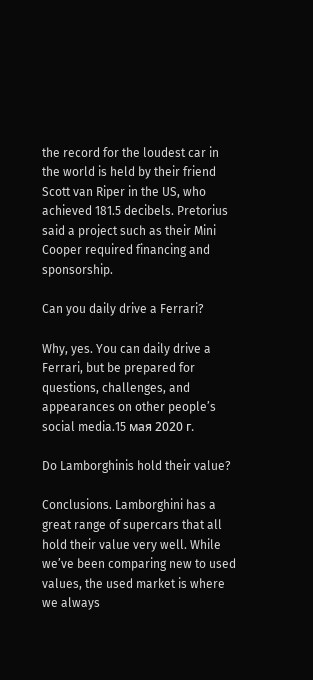the record for the loudest car in the world is held by their friend Scott van Riper in the US, who achieved 181.5 decibels. Pretorius said a project such as their Mini Cooper required financing and sponsorship.

Can you daily drive a Ferrari?

Why, yes. You can daily drive a Ferrari, but be prepared for questions, challenges, and appearances on other people’s social media.15 мая 2020 г.

Do Lamborghinis hold their value?

Conclusions. Lamborghini has a great range of supercars that all hold their value very well. While we’ve been comparing new to used values, the used market is where we always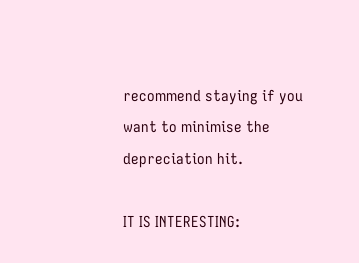recommend staying if you want to minimise the depreciation hit.

IT IS INTERESTING: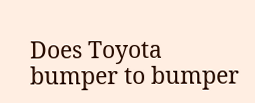Does Toyota bumper to bumper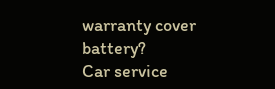warranty cover battery?
Car service